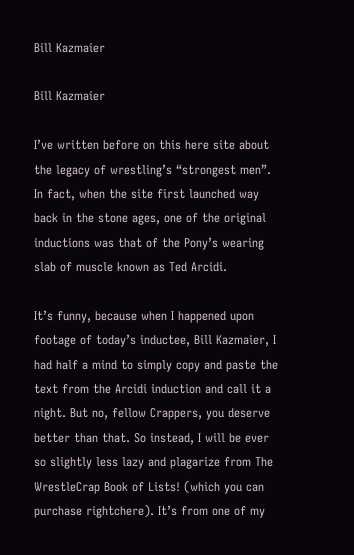Bill Kazmaier

Bill Kazmaier

I’ve written before on this here site about the legacy of wrestling’s “strongest men”. In fact, when the site first launched way back in the stone ages, one of the original inductions was that of the Pony’s wearing slab of muscle known as Ted Arcidi.

It’s funny, because when I happened upon footage of today’s inductee, Bill Kazmaier, I had half a mind to simply copy and paste the text from the Arcidi induction and call it a night. But no, fellow Crappers, you deserve better than that. So instead, I will be ever so slightly less lazy and plagarize from The WrestleCrap Book of Lists! (which you can purchase rightchere). It’s from one of my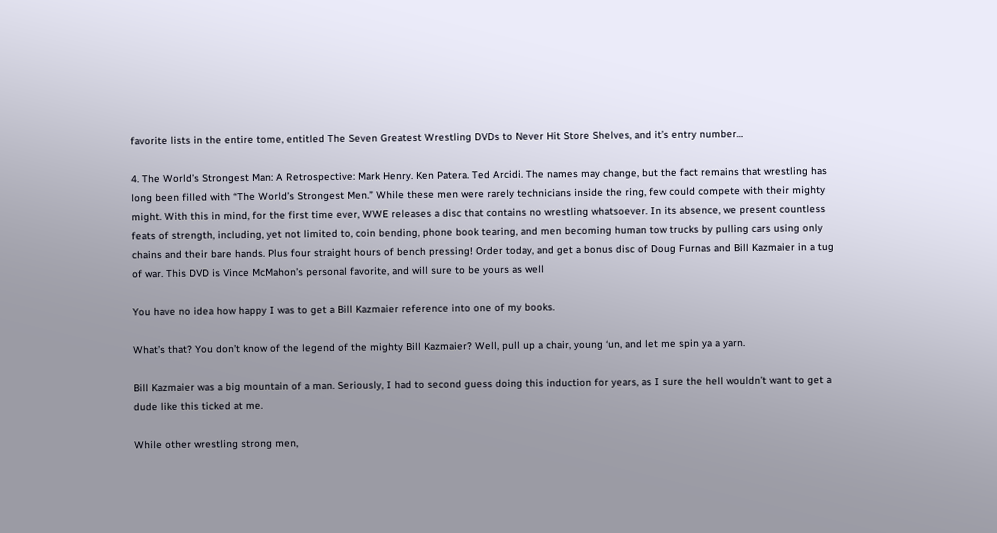favorite lists in the entire tome, entitled The Seven Greatest Wrestling DVDs to Never Hit Store Shelves, and it’s entry number…

4. The World’s Strongest Man: A Retrospective: Mark Henry. Ken Patera. Ted Arcidi. The names may change, but the fact remains that wrestling has long been filled with “The World’s Strongest Men.” While these men were rarely technicians inside the ring, few could compete with their mighty might. With this in mind, for the first time ever, WWE releases a disc that contains no wrestling whatsoever. In its absence, we present countless feats of strength, including, yet not limited to, coin bending, phone book tearing, and men becoming human tow trucks by pulling cars using only chains and their bare hands. Plus four straight hours of bench pressing! Order today, and get a bonus disc of Doug Furnas and Bill Kazmaier in a tug of war. This DVD is Vince McMahon’s personal favorite, and will sure to be yours as well

You have no idea how happy I was to get a Bill Kazmaier reference into one of my books.

What’s that? You don’t know of the legend of the mighty Bill Kazmaier? Well, pull up a chair, young ‘un, and let me spin ya a yarn.

Bill Kazmaier was a big mountain of a man. Seriously, I had to second guess doing this induction for years, as I sure the hell wouldn’t want to get a dude like this ticked at me.

While other wrestling strong men,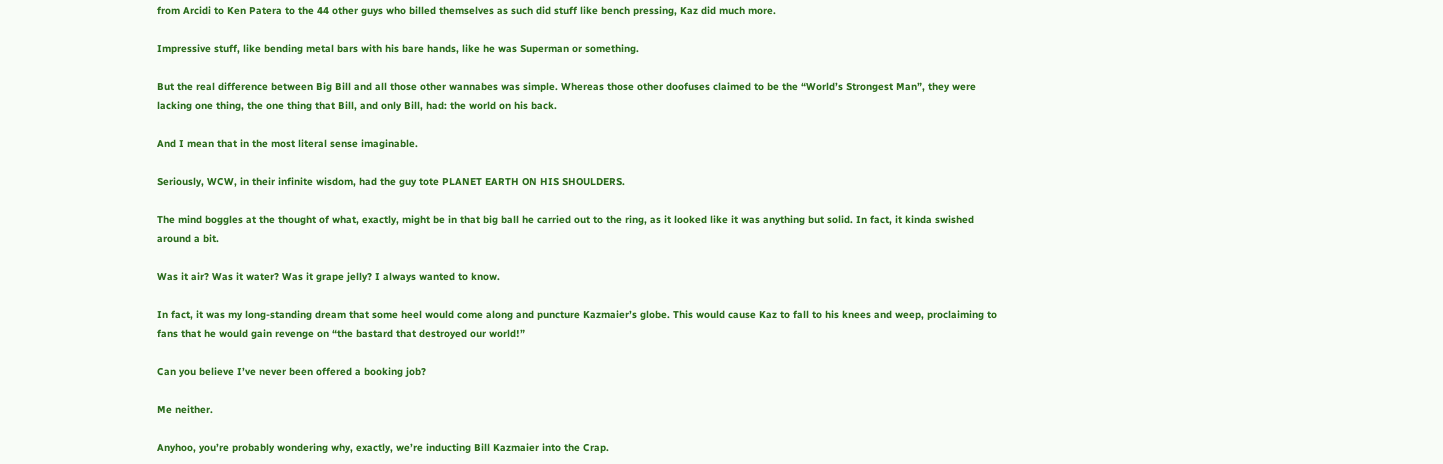from Arcidi to Ken Patera to the 44 other guys who billed themselves as such did stuff like bench pressing, Kaz did much more.

Impressive stuff, like bending metal bars with his bare hands, like he was Superman or something.

But the real difference between Big Bill and all those other wannabes was simple. Whereas those other doofuses claimed to be the “World’s Strongest Man”, they were lacking one thing, the one thing that Bill, and only Bill, had: the world on his back.

And I mean that in the most literal sense imaginable.

Seriously, WCW, in their infinite wisdom, had the guy tote PLANET EARTH ON HIS SHOULDERS.

The mind boggles at the thought of what, exactly, might be in that big ball he carried out to the ring, as it looked like it was anything but solid. In fact, it kinda swished around a bit.

Was it air? Was it water? Was it grape jelly? I always wanted to know.

In fact, it was my long-standing dream that some heel would come along and puncture Kazmaier’s globe. This would cause Kaz to fall to his knees and weep, proclaiming to fans that he would gain revenge on “the bastard that destroyed our world!”

Can you believe I’ve never been offered a booking job?

Me neither.

Anyhoo, you’re probably wondering why, exactly, we’re inducting Bill Kazmaier into the Crap.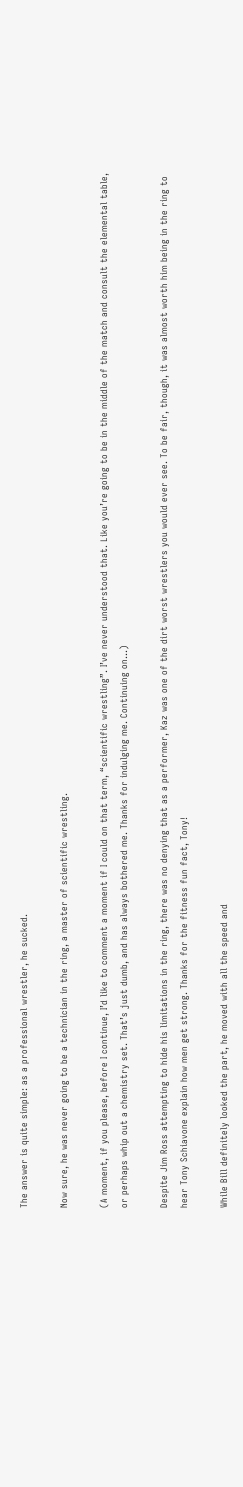The answer is quite simple: as a professional wrestler, he sucked.

Now sure, he was never going to be a technician in the ring, a master of scientific wrestling.

(A moment, if you please, before I continue, I’d like to comment a moment if I could on that term, “scientific wrestling”. I’ve never understood that. Like you’re going to be in the middle of the match and consult the elemental table, or perhaps whip out a chemistry set. That’s just dumb, and has always bothered me. Thanks for indulging me. Continuing on…)

Despite Jim Ross attempting to hide his limitations in the ring, there was no denying that as a performer, Kaz was one of the dirt worst wrestlers you would ever see. To be fair, though, it was almost worth him being in the ring to hear Tony Schiavone explain how men get strong. Thanks for the fitness fun fact, Tony!

While Bill definitely looked the part, he moved with all the speed and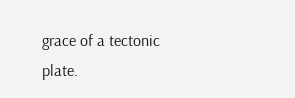grace of a tectonic plate.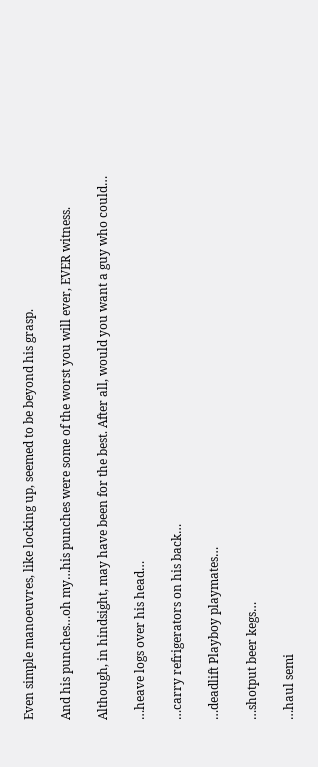Even simple manoeuvres, like locking up, seemed to be beyond his grasp.

And his punches…oh my…his punches were some of the worst you will ever, EVER witness.

Although, in hindsight, may have been for the best. After all, would you want a guy who could…

…heave logs over his head…

…carry refrigerators on his back…

…deadlift Playboy playmates…

…shotput beer kegs…

…haul semi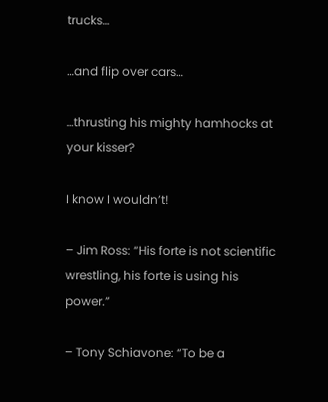trucks…

…and flip over cars…

…thrusting his mighty hamhocks at your kisser?

I know I wouldn’t!

– Jim Ross: “His forte is not scientific wrestling, his forte is using his power.”

– Tony Schiavone: “To be a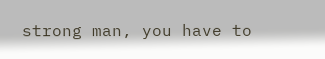strong man, you have to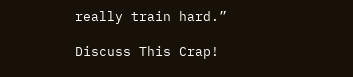really train hard.”

Discuss This Crap!